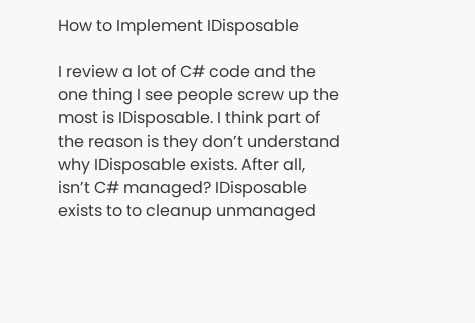How to Implement IDisposable

I review a lot of C# code and the one thing I see people screw up the most is IDisposable. I think part of the reason is they don’t understand why IDisposable exists. After all, isn’t C# managed? IDisposable exists to to cleanup unmanaged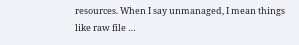resources. When I say unmanaged, I mean things like raw file …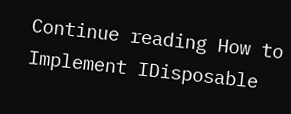Continue reading How to Implement IDisposable